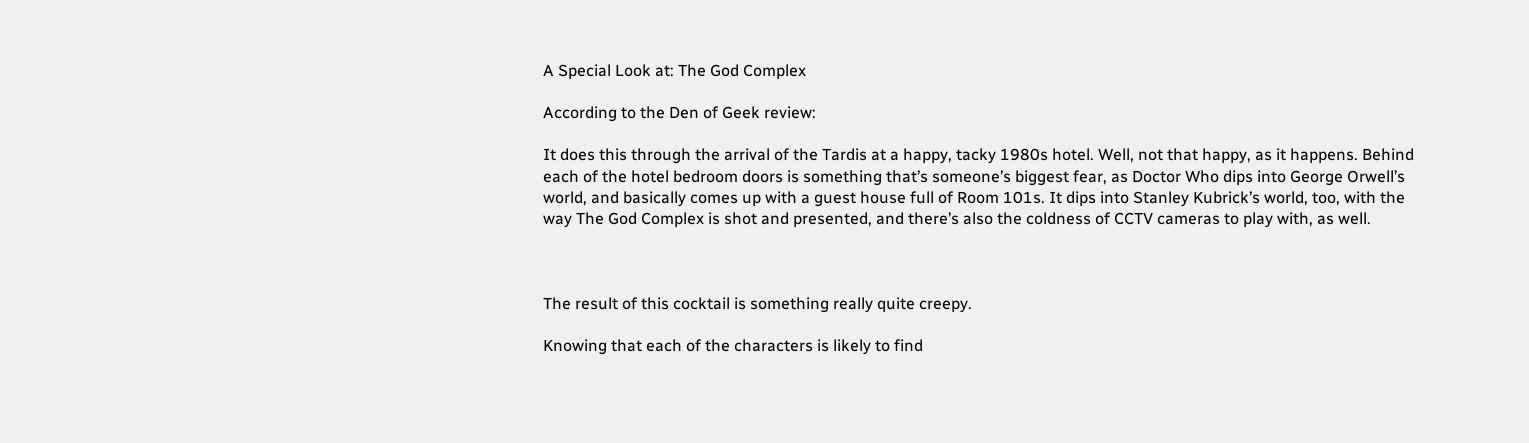A Special Look at: The God Complex

According to the Den of Geek review:

It does this through the arrival of the Tardis at a happy, tacky 1980s hotel. Well, not that happy, as it happens. Behind each of the hotel bedroom doors is something that’s someone’s biggest fear, as Doctor Who dips into George Orwell’s world, and basically comes up with a guest house full of Room 101s. It dips into Stanley Kubrick’s world, too, with the way The God Complex is shot and presented, and there’s also the coldness of CCTV cameras to play with, as well.



The result of this cocktail is something really quite creepy.

Knowing that each of the characters is likely to find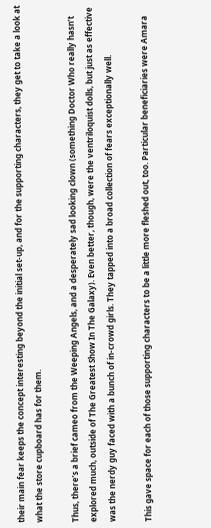their main fear keeps the concept interesting beyond the initial set-up, and for the supporting characters, they get to take a look at what the store cupboard has for them.

Thus, there’s a brief cameo from the Weeping Angels, and a desperately sad looking clown (something Doctor Who really hasn’t explored much, outside of The Greatest Show In The Galaxy). Even better, though, were the ventriloquist dolls, but just as effective was the nerdy guy faced with a bunch of in-crowd girls. They tapped into a broad collection of fears exceptionally well.

This gave space for each of those supporting characters to be a little more fleshed out, too. Particular beneficiaries were Amara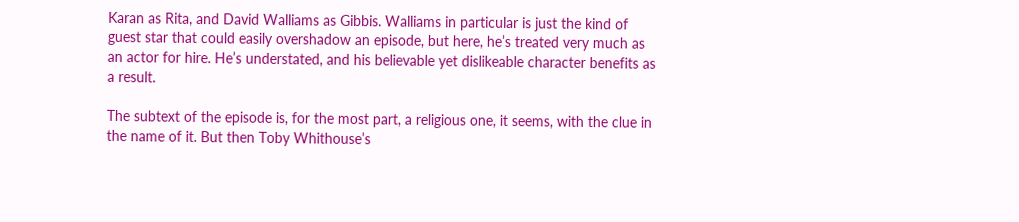Karan as Rita, and David Walliams as Gibbis. Walliams in particular is just the kind of guest star that could easily overshadow an episode, but here, he’s treated very much as an actor for hire. He’s understated, and his believable yet dislikeable character benefits as a result.

The subtext of the episode is, for the most part, a religious one, it seems, with the clue in the name of it. But then Toby Whithouse’s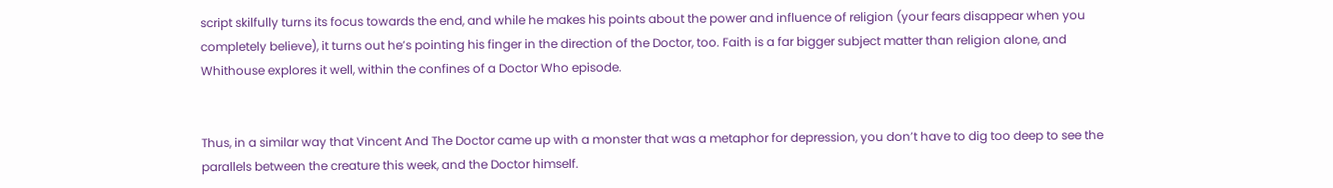script skilfully turns its focus towards the end, and while he makes his points about the power and influence of religion (your fears disappear when you completely believe), it turns out he’s pointing his finger in the direction of the Doctor, too. Faith is a far bigger subject matter than religion alone, and Whithouse explores it well, within the confines of a Doctor Who episode.


Thus, in a similar way that Vincent And The Doctor came up with a monster that was a metaphor for depression, you don’t have to dig too deep to see the parallels between the creature this week, and the Doctor himself.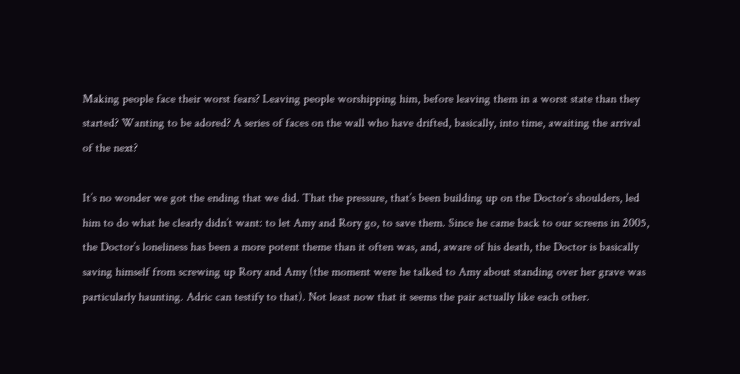Making people face their worst fears? Leaving people worshipping him, before leaving them in a worst state than they started? Wanting to be adored? A series of faces on the wall who have drifted, basically, into time, awaiting the arrival of the next?

It’s no wonder we got the ending that we did. That the pressure, that’s been building up on the Doctor’s shoulders, led him to do what he clearly didn’t want: to let Amy and Rory go, to save them. Since he came back to our screens in 2005, the Doctor’s loneliness has been a more potent theme than it often was, and, aware of his death, the Doctor is basically saving himself from screwing up Rory and Amy (the moment were he talked to Amy about standing over her grave was particularly haunting. Adric can testify to that). Not least now that it seems the pair actually like each other.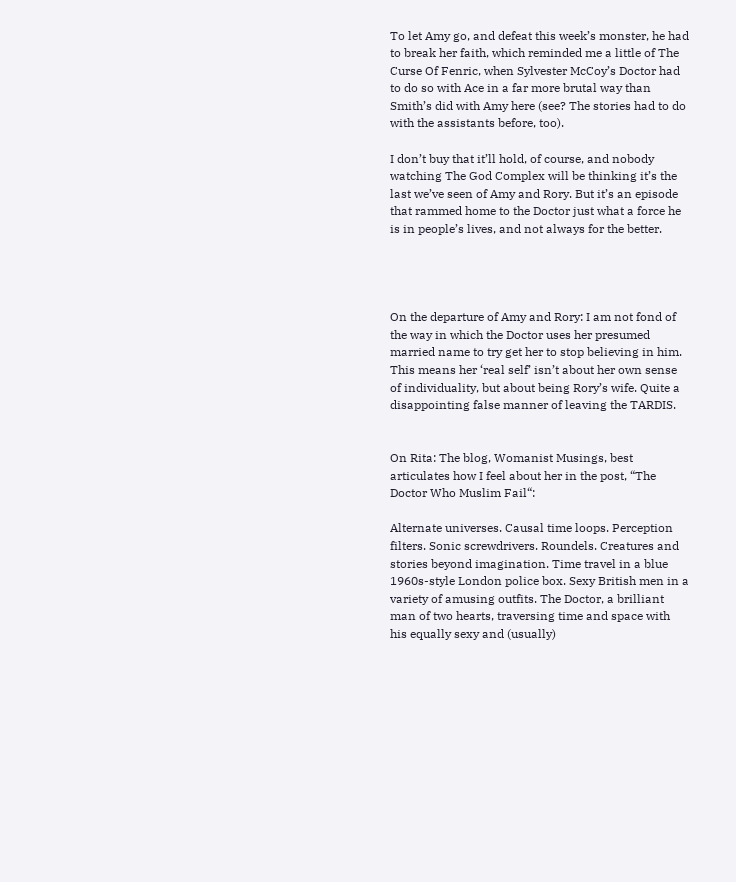To let Amy go, and defeat this week’s monster, he had to break her faith, which reminded me a little of The Curse Of Fenric, when Sylvester McCoy’s Doctor had to do so with Ace in a far more brutal way than Smith’s did with Amy here (see? The stories had to do with the assistants before, too).

I don’t buy that it’ll hold, of course, and nobody watching The God Complex will be thinking it’s the last we’ve seen of Amy and Rory. But it’s an episode that rammed home to the Doctor just what a force he is in people’s lives, and not always for the better.




On the departure of Amy and Rory: I am not fond of the way in which the Doctor uses her presumed married name to try get her to stop believing in him. This means her ‘real self’ isn’t about her own sense of individuality, but about being Rory’s wife. Quite a disappointing false manner of leaving the TARDIS.


On Rita: The blog, Womanist Musings, best articulates how I feel about her in the post, “The Doctor Who Muslim Fail“:

Alternate universes. Causal time loops. Perception filters. Sonic screwdrivers. Roundels. Creatures and stories beyond imagination. Time travel in a blue 1960s-style London police box. Sexy British men in a variety of amusing outfits. The Doctor, a brilliant man of two hearts, traversing time and space with his equally sexy and (usually)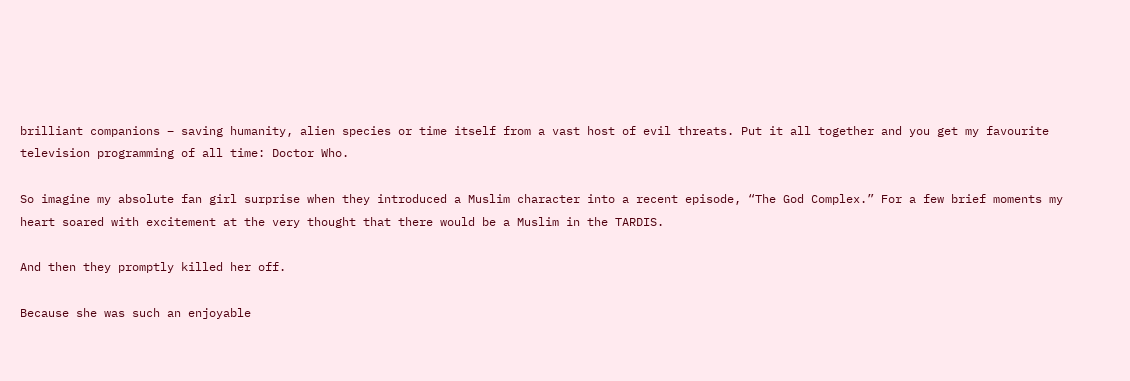brilliant companions – saving humanity, alien species or time itself from a vast host of evil threats. Put it all together and you get my favourite television programming of all time: Doctor Who.

So imagine my absolute fan girl surprise when they introduced a Muslim character into a recent episode, “The God Complex.” For a few brief moments my heart soared with excitement at the very thought that there would be a Muslim in the TARDIS.

And then they promptly killed her off.

Because she was such an enjoyable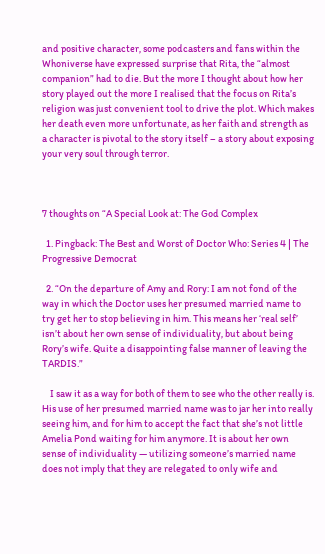and positive character, some podcasters and fans within the Whoniverse have expressed surprise that Rita, the “almost companion” had to die. But the more I thought about how her story played out the more I realised that the focus on Rita’s religion was just convenient tool to drive the plot. Which makes her death even more unfortunate, as her faith and strength as a character is pivotal to the story itself – a story about exposing your very soul through terror.



7 thoughts on “A Special Look at: The God Complex

  1. Pingback: The Best and Worst of Doctor Who: Series 4 | The Progressive Democrat

  2. “On the departure of Amy and Rory: I am not fond of the way in which the Doctor uses her presumed married name to try get her to stop believing in him. This means her ‘real self’ isn’t about her own sense of individuality, but about being Rory’s wife. Quite a disappointing false manner of leaving the TARDIS.”

    I saw it as a way for both of them to see who the other really is. His use of her presumed married name was to jar her into really seeing him, and for him to accept the fact that she’s not little Amelia Pond waiting for him anymore. It is about her own sense of individuality — utilizing someone’s married name does not imply that they are relegated to only wife and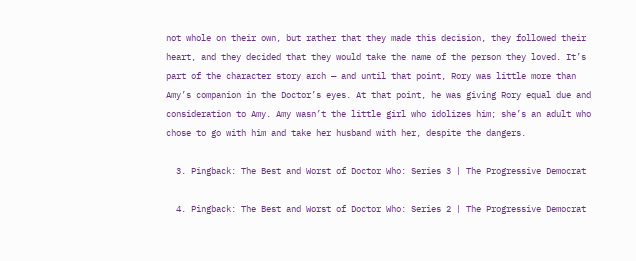not whole on their own, but rather that they made this decision, they followed their heart, and they decided that they would take the name of the person they loved. It’s part of the character story arch — and until that point, Rory was little more than Amy’s companion in the Doctor’s eyes. At that point, he was giving Rory equal due and consideration to Amy. Amy wasn’t the little girl who idolizes him; she’s an adult who chose to go with him and take her husband with her, despite the dangers.

  3. Pingback: The Best and Worst of Doctor Who: Series 3 | The Progressive Democrat

  4. Pingback: The Best and Worst of Doctor Who: Series 2 | The Progressive Democrat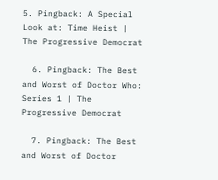5. Pingback: A Special Look at: Time Heist | The Progressive Democrat

  6. Pingback: The Best and Worst of Doctor Who: Series 1 | The Progressive Democrat

  7. Pingback: The Best and Worst of Doctor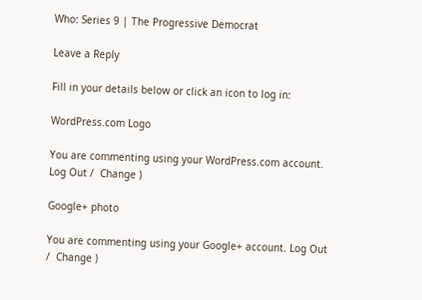Who: Series 9 | The Progressive Democrat

Leave a Reply

Fill in your details below or click an icon to log in:

WordPress.com Logo

You are commenting using your WordPress.com account. Log Out /  Change )

Google+ photo

You are commenting using your Google+ account. Log Out /  Change )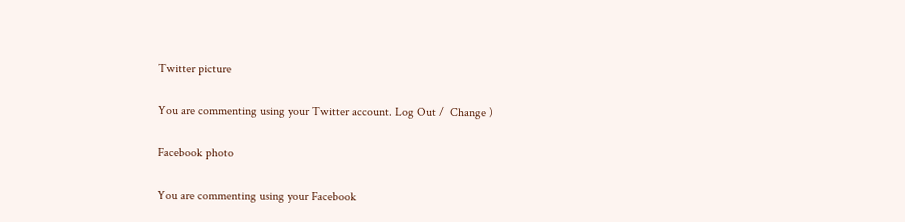Twitter picture

You are commenting using your Twitter account. Log Out /  Change )

Facebook photo

You are commenting using your Facebook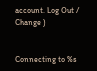account. Log Out /  Change )


Connecting to %s